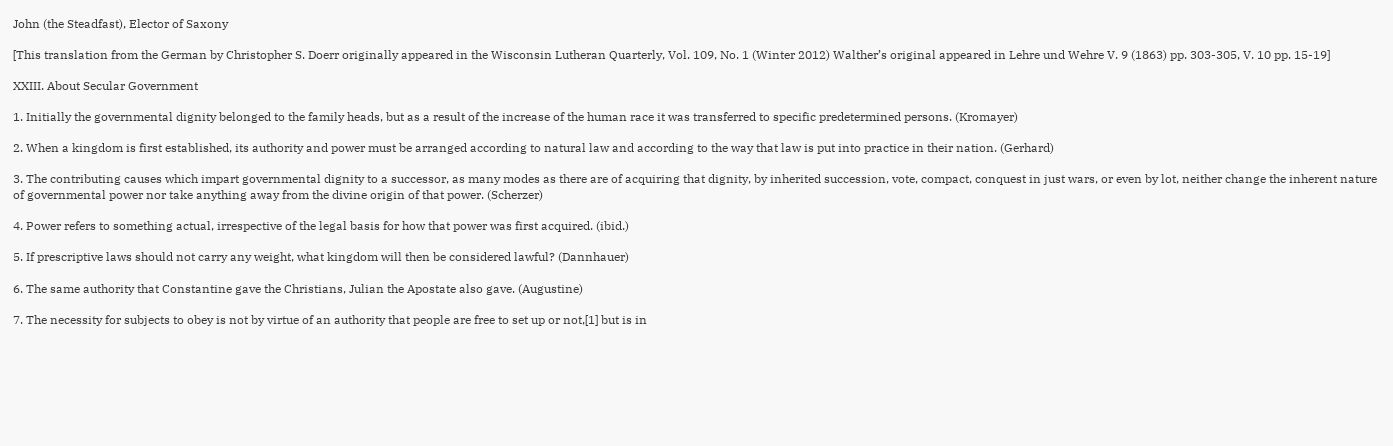John (the Steadfast), Elector of Saxony

[This translation from the German by Christopher S. Doerr originally appeared in the Wisconsin Lutheran Quarterly, Vol. 109, No. 1 (Winter 2012) Walther’s original appeared in Lehre und Wehre V. 9 (1863) pp. 303-305, V. 10 pp. 15-19]

XXIII. About Secular Government

1. Initially the governmental dignity belonged to the family heads, but as a result of the increase of the human race it was transferred to specific predetermined persons. (Kromayer)

2. When a kingdom is first established, its authority and power must be arranged according to natural law and according to the way that law is put into practice in their nation. (Gerhard)

3. The contributing causes which impart governmental dignity to a successor, as many modes as there are of acquiring that dignity, by inherited succession, vote, compact, conquest in just wars, or even by lot, neither change the inherent nature of governmental power nor take anything away from the divine origin of that power. (Scherzer)

4. Power refers to something actual, irrespective of the legal basis for how that power was first acquired. (ibid.)

5. If prescriptive laws should not carry any weight, what kingdom will then be considered lawful? (Dannhauer)

6. The same authority that Constantine gave the Christians, Julian the Apostate also gave. (Augustine)

7. The necessity for subjects to obey is not by virtue of an authority that people are free to set up or not,[1] but is in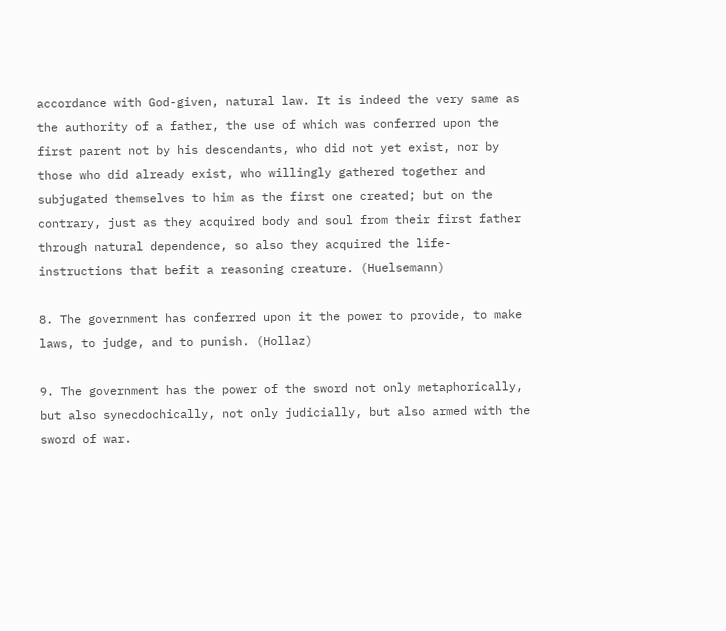accordance with God-given, natural law. It is indeed the very same as the authority of a father, the use of which was conferred upon the first parent not by his descendants, who did not yet exist, nor by those who did already exist, who willingly gathered together and subjugated themselves to him as the first one created; but on the contrary, just as they acquired body and soul from their first father through natural dependence, so also they acquired the life-instructions that befit a reasoning creature. (Huelsemann)

8. The government has conferred upon it the power to provide, to make laws, to judge, and to punish. (Hollaz)

9. The government has the power of the sword not only metaphorically, but also synecdochically, not only judicially, but also armed with the sword of war.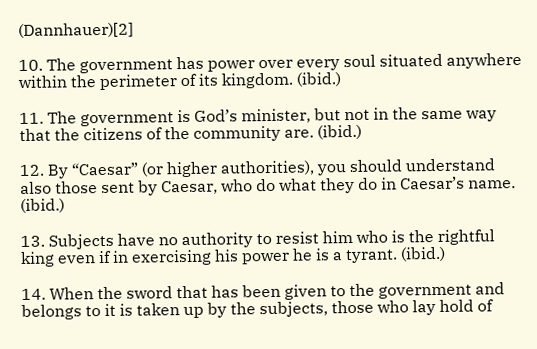(Dannhauer)[2]

10. The government has power over every soul situated anywhere within the perimeter of its kingdom. (ibid.)

11. The government is God’s minister, but not in the same way that the citizens of the community are. (ibid.)

12. By “Caesar” (or higher authorities), you should understand also those sent by Caesar, who do what they do in Caesar’s name. (ibid.)

13. Subjects have no authority to resist him who is the rightful king even if in exercising his power he is a tyrant. (ibid.)

14. When the sword that has been given to the government and belongs to it is taken up by the subjects, those who lay hold of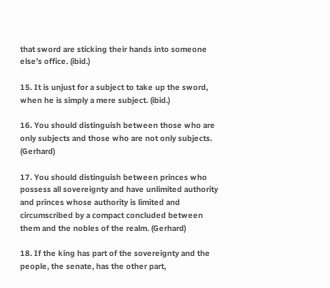that sword are sticking their hands into someone else’s office. (ibid.)

15. It is unjust for a subject to take up the sword, when he is simply a mere subject. (ibid.)

16. You should distinguish between those who are only subjects and those who are not only subjects. (Gerhard)

17. You should distinguish between princes who possess all sovereignty and have unlimited authority and princes whose authority is limited and circumscribed by a compact concluded between them and the nobles of the realm. (Gerhard)

18. If the king has part of the sovereignty and the people, the senate, has the other part,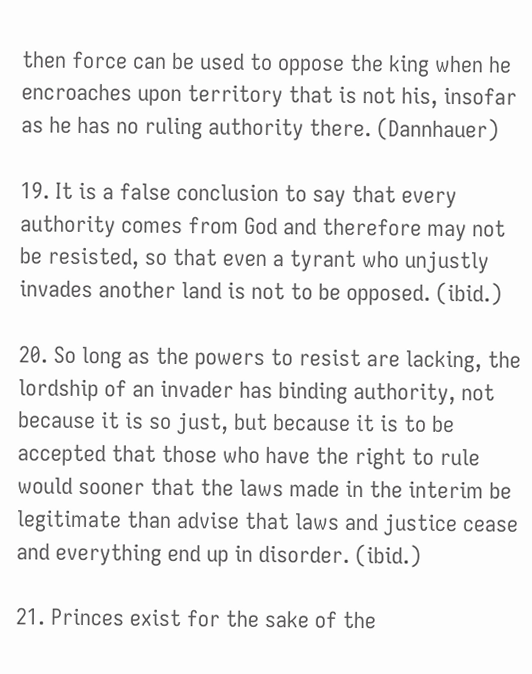then force can be used to oppose the king when he encroaches upon territory that is not his, insofar as he has no ruling authority there. (Dannhauer)

19. It is a false conclusion to say that every authority comes from God and therefore may not be resisted, so that even a tyrant who unjustly invades another land is not to be opposed. (ibid.)

20. So long as the powers to resist are lacking, the lordship of an invader has binding authority, not because it is so just, but because it is to be accepted that those who have the right to rule would sooner that the laws made in the interim be legitimate than advise that laws and justice cease and everything end up in disorder. (ibid.)

21. Princes exist for the sake of the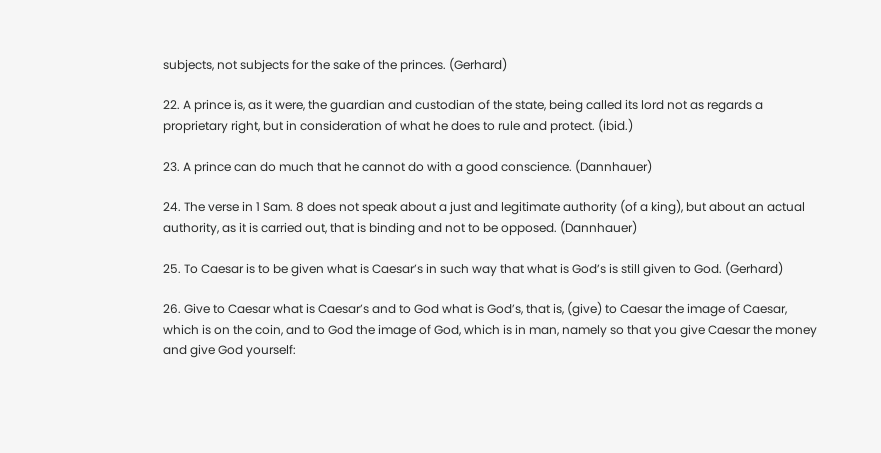subjects, not subjects for the sake of the princes. (Gerhard)

22. A prince is, as it were, the guardian and custodian of the state, being called its lord not as regards a proprietary right, but in consideration of what he does to rule and protect. (ibid.)

23. A prince can do much that he cannot do with a good conscience. (Dannhauer)

24. The verse in 1 Sam. 8 does not speak about a just and legitimate authority (of a king), but about an actual authority, as it is carried out, that is binding and not to be opposed. (Dannhauer)

25. To Caesar is to be given what is Caesar’s in such way that what is God’s is still given to God. (Gerhard)

26. Give to Caesar what is Caesar’s and to God what is God’s, that is, (give) to Caesar the image of Caesar, which is on the coin, and to God the image of God, which is in man, namely so that you give Caesar the money and give God yourself: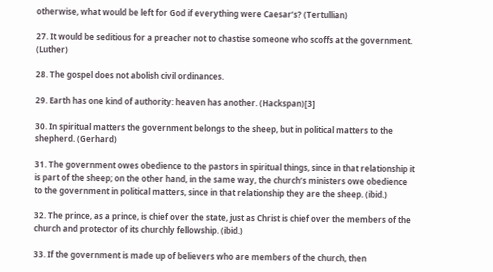otherwise, what would be left for God if everything were Caesar’s? (Tertullian)

27. It would be seditious for a preacher not to chastise someone who scoffs at the government. (Luther)

28. The gospel does not abolish civil ordinances.

29. Earth has one kind of authority: heaven has another. (Hackspan)[3]

30. In spiritual matters the government belongs to the sheep, but in political matters to the shepherd. (Gerhard)

31. The government owes obedience to the pastors in spiritual things, since in that relationship it is part of the sheep; on the other hand, in the same way, the church’s ministers owe obedience to the government in political matters, since in that relationship they are the sheep. (ibid.)

32. The prince, as a prince, is chief over the state, just as Christ is chief over the members of the church and protector of its churchly fellowship. (ibid.)

33. If the government is made up of believers who are members of the church, then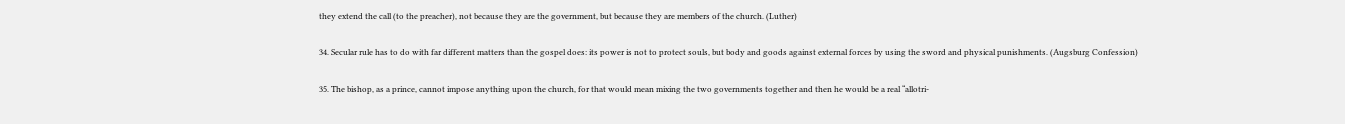they extend the call (to the preacher), not because they are the government, but because they are members of the church. (Luther)

34. Secular rule has to do with far different matters than the gospel does: its power is not to protect souls, but body and goods against external forces by using the sword and physical punishments. (Augsburg Confession)

35. The bishop, as a prince, cannot impose anything upon the church, for that would mean mixing the two governments together and then he would be a real “allotri-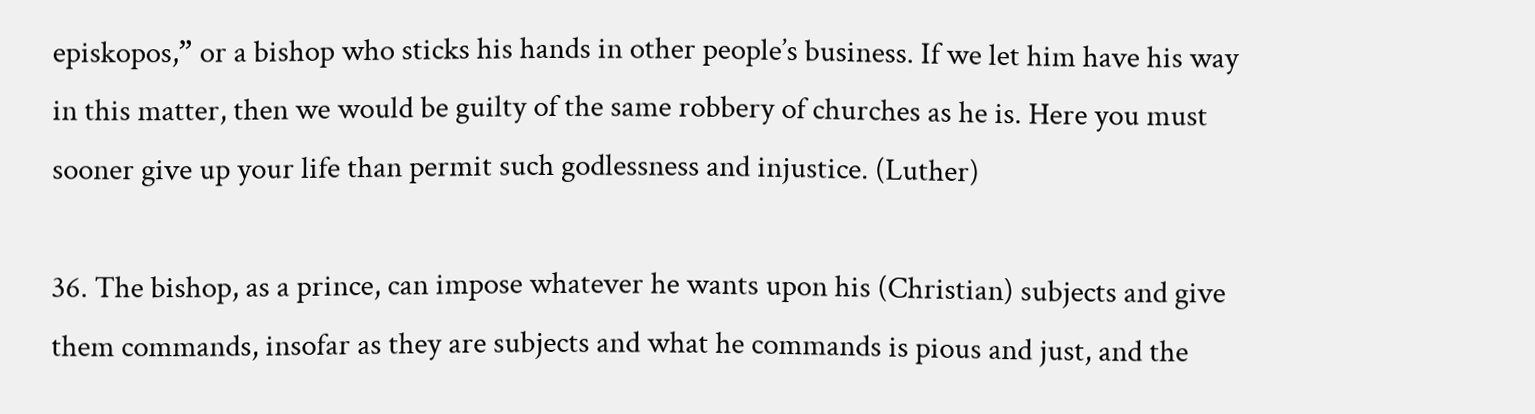episkopos,” or a bishop who sticks his hands in other people’s business. If we let him have his way in this matter, then we would be guilty of the same robbery of churches as he is. Here you must sooner give up your life than permit such godlessness and injustice. (Luther)

36. The bishop, as a prince, can impose whatever he wants upon his (Christian) subjects and give them commands, insofar as they are subjects and what he commands is pious and just, and the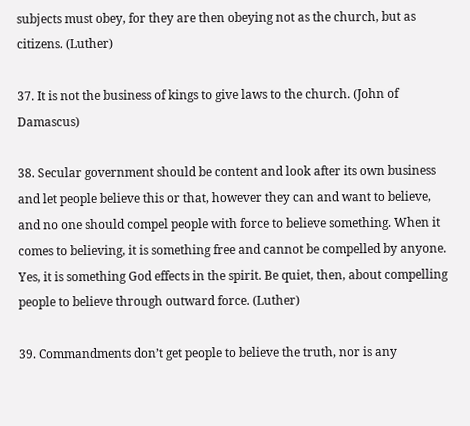subjects must obey, for they are then obeying not as the church, but as citizens. (Luther)

37. It is not the business of kings to give laws to the church. (John of Damascus)

38. Secular government should be content and look after its own business and let people believe this or that, however they can and want to believe, and no one should compel people with force to believe something. When it comes to believing, it is something free and cannot be compelled by anyone. Yes, it is something God effects in the spirit. Be quiet, then, about compelling people to believe through outward force. (Luther)

39. Commandments don’t get people to believe the truth, nor is any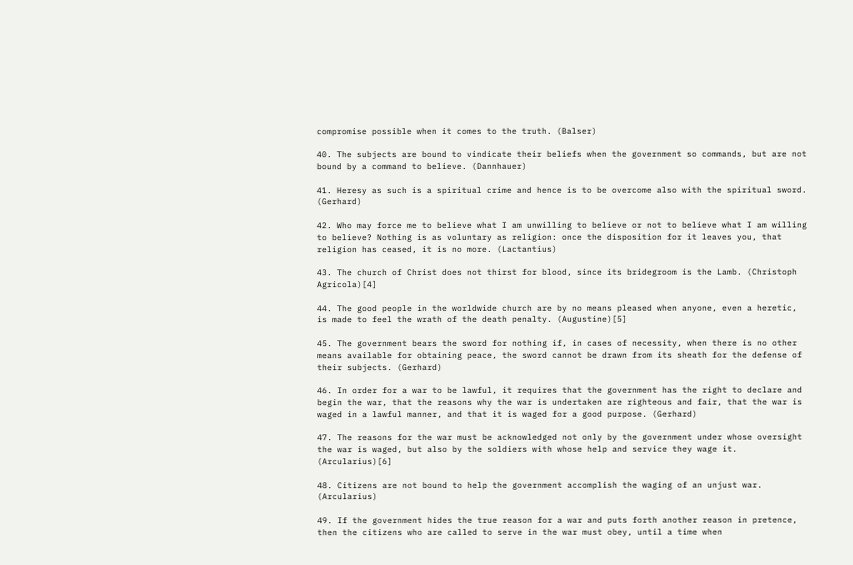compromise possible when it comes to the truth. (Balser)

40. The subjects are bound to vindicate their beliefs when the government so commands, but are not bound by a command to believe. (Dannhauer)

41. Heresy as such is a spiritual crime and hence is to be overcome also with the spiritual sword. (Gerhard)

42. Who may force me to believe what I am unwilling to believe or not to believe what I am willing to believe? Nothing is as voluntary as religion: once the disposition for it leaves you, that religion has ceased, it is no more. (Lactantius)

43. The church of Christ does not thirst for blood, since its bridegroom is the Lamb. (Christoph Agricola)[4]

44. The good people in the worldwide church are by no means pleased when anyone, even a heretic, is made to feel the wrath of the death penalty. (Augustine)[5]

45. The government bears the sword for nothing if, in cases of necessity, when there is no other means available for obtaining peace, the sword cannot be drawn from its sheath for the defense of their subjects. (Gerhard)

46. In order for a war to be lawful, it requires that the government has the right to declare and begin the war, that the reasons why the war is undertaken are righteous and fair, that the war is waged in a lawful manner, and that it is waged for a good purpose. (Gerhard)

47. The reasons for the war must be acknowledged not only by the government under whose oversight the war is waged, but also by the soldiers with whose help and service they wage it. (Arcularius)[6]

48. Citizens are not bound to help the government accomplish the waging of an unjust war. (Arcularius)

49. If the government hides the true reason for a war and puts forth another reason in pretence, then the citizens who are called to serve in the war must obey, until a time when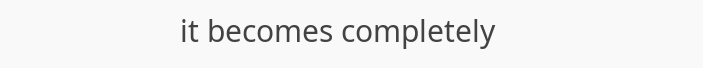it becomes completely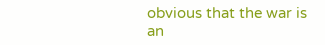obvious that the war is an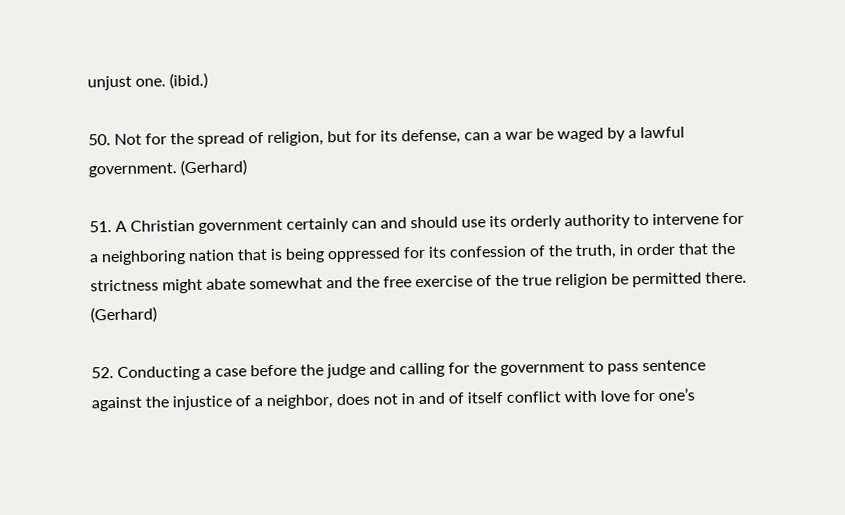unjust one. (ibid.)

50. Not for the spread of religion, but for its defense, can a war be waged by a lawful government. (Gerhard)

51. A Christian government certainly can and should use its orderly authority to intervene for a neighboring nation that is being oppressed for its confession of the truth, in order that the strictness might abate somewhat and the free exercise of the true religion be permitted there. (Gerhard)

52. Conducting a case before the judge and calling for the government to pass sentence against the injustice of a neighbor, does not in and of itself conflict with love for one’s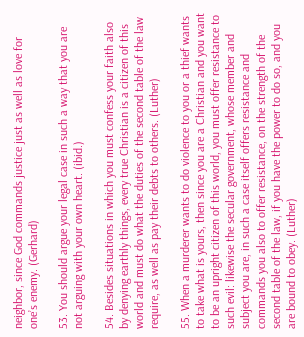neighbor, since God commands justice just as well as love for one’s enemy. (Gerhard)

53. You should argue your legal case in such a way that you are not arguing with your own heart. (ibid.)

54. Besides situations in which you must confess your faith also by denying earthly things, every true Christian is a citizen of this world and must do what the duties of the second table of the law require, as well as pay their debts to others. (Luther)

55. When a murderer wants to do violence to you or a thief wants to take what is yours, then since you are a Christian and you want to be an upright citizen of this world, you must offer resistance to such evil: likewise the secular government, whose member and subject you are, in such a case itself offers resistance and commands you also to offer resistance, on the strength of the second table of the law, if you have the power to do so, and you are bound to obey. (Luther)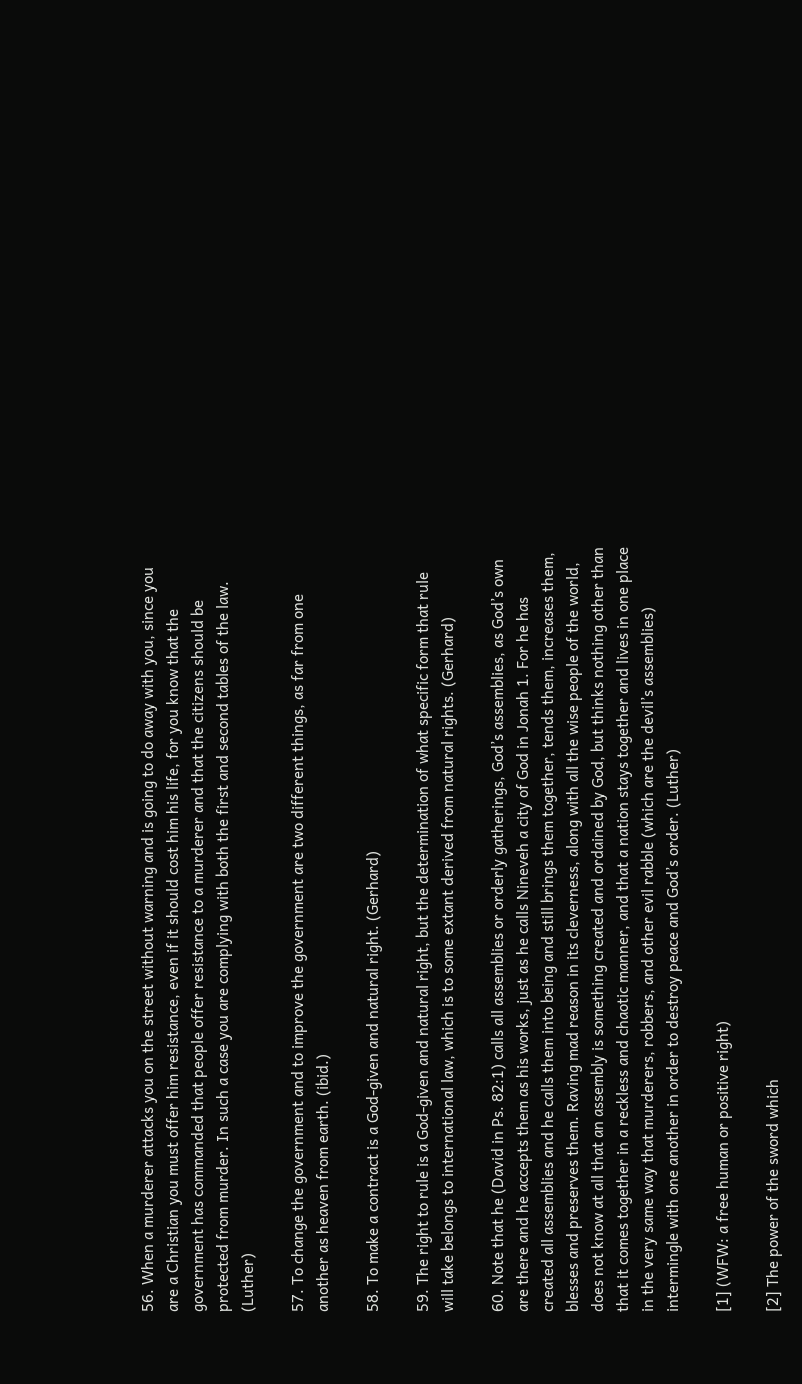56. When a murderer attacks you on the street without warning and is going to do away with you, since you are a Christian you must offer him resistance, even if it should cost him his life, for you know that the government has commanded that people offer resistance to a murderer and that the citizens should be protected from murder. In such a case you are complying with both the first and second tables of the law. (Luther)

57. To change the government and to improve the government are two different things, as far from one another as heaven from earth. (ibid.)

58. To make a contract is a God-given and natural right. (Gerhard)

59. The right to rule is a God-given and natural right, but the determination of what specific form that rule will take belongs to international law, which is to some extant derived from natural rights. (Gerhard)

60. Note that he (David in Ps. 82:1) calls all assemblies or orderly gatherings, God’s assemblies, as God’s own are there and he accepts them as his works, just as he calls Nineveh a city of God in Jonah 1. For he has created all assemblies and he calls them into being and still brings them together, tends them, increases them, blesses and preserves them. Raving mad reason in its cleverness, along with all the wise people of the world, does not know at all that an assembly is something created and ordained by God, but thinks nothing other than that it comes together in a reckless and chaotic manner, and that a nation stays together and lives in one place in the very same way that murderers, robbers, and other evil rabble (which are the devil’s assemblies) intermingle with one another in order to destroy peace and God’s order. (Luther)

[1] (WFW: a free human or positive right)

[2] The power of the sword which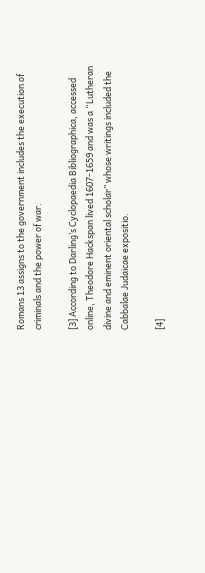Romans 13 assigns to the government includes the execution of criminals and the power of war.

[3] According to Darling’s Cyclopaedia Bibliographica, accessed online, Theodore Hackspan lived 1607-1659 and was a “Lutheran divine and eminent oriental scholar” whose writings included the Cabbalae Judaicae expositio.

[4]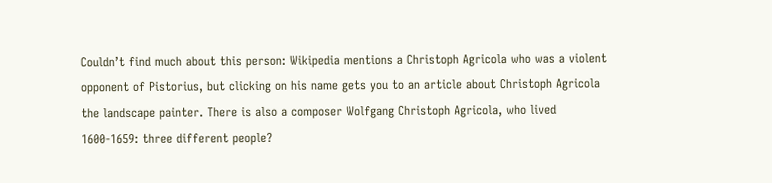Couldn’t find much about this person: Wikipedia mentions a Christoph Agricola who was a violent opponent of Pistorius, but clicking on his name gets you to an article about Christoph Agricola the landscape painter. There is also a composer Wolfgang Christoph Agricola, who lived 1600-1659: three different people?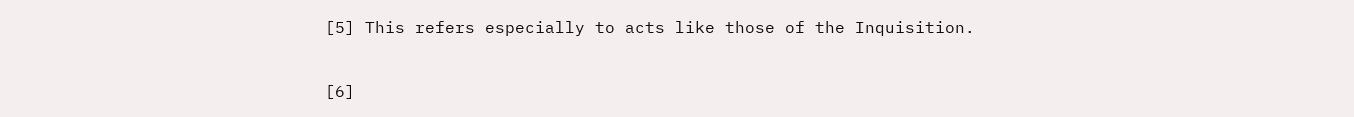[5] This refers especially to acts like those of the Inquisition.

[6]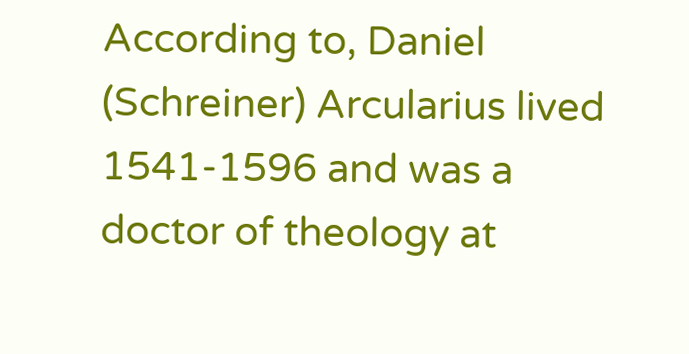According to, Daniel (Schreiner) Arcularius lived 1541-1596 and was a doctor of theology at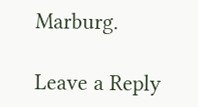Marburg.

Leave a Reply